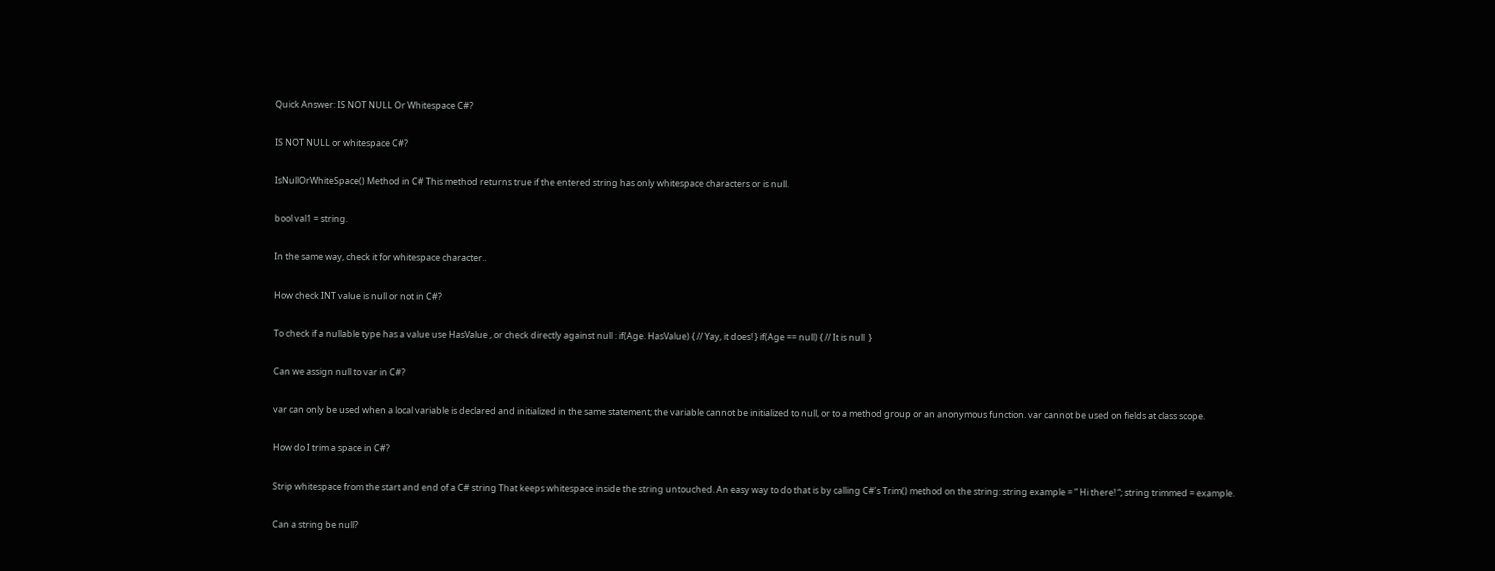Quick Answer: IS NOT NULL Or Whitespace C#?

IS NOT NULL or whitespace C#?

IsNullOrWhiteSpace() Method in C# This method returns true if the entered string has only whitespace characters or is null.

bool val1 = string.

In the same way, check it for whitespace character..

How check INT value is null or not in C#?

To check if a nullable type has a value use HasValue , or check directly against null : if(Age. HasValue) { // Yay, it does! } if(Age == null) { // It is null  }

Can we assign null to var in C#?

var can only be used when a local variable is declared and initialized in the same statement; the variable cannot be initialized to null, or to a method group or an anonymous function. var cannot be used on fields at class scope.

How do I trim a space in C#?

Strip whitespace from the start and end of a C# string That keeps whitespace inside the string untouched. An easy way to do that is by calling C#’s Trim() method on the string: string example = ” Hi there! “; string trimmed = example.

Can a string be null?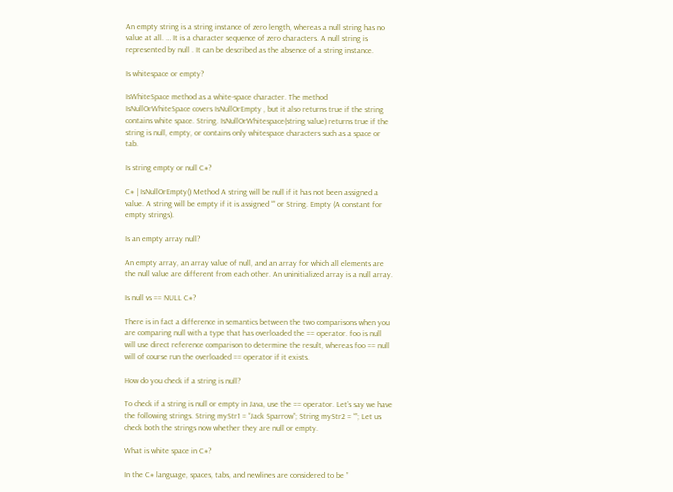An empty string is a string instance of zero length, whereas a null string has no value at all. … It is a character sequence of zero characters. A null string is represented by null . It can be described as the absence of a string instance.

Is whitespace or empty?

IsWhiteSpace method as a white-space character. The method IsNullOrWhiteSpace covers IsNullOrEmpty , but it also returns true if the string contains white space. String. IsNullOrWhitespace(string value) returns true if the string is null, empty, or contains only whitespace characters such as a space or tab.

Is string empty or null C#?

C# | IsNullOrEmpty() Method A string will be null if it has not been assigned a value. A string will be empty if it is assigned “” or String. Empty (A constant for empty strings).

Is an empty array null?

An empty array, an array value of null, and an array for which all elements are the null value are different from each other. An uninitialized array is a null array.

Is null vs == NULL C#?

There is in fact a difference in semantics between the two comparisons when you are comparing null with a type that has overloaded the == operator. foo is null will use direct reference comparison to determine the result, whereas foo == null will of course run the overloaded == operator if it exists.

How do you check if a string is null?

To check if a string is null or empty in Java, use the == operator. Let’s say we have the following strings. String myStr1 = “Jack Sparrow”; String myStr2 = “”; Let us check both the strings now whether they are null or empty.

What is white space in C#?

In the C# language, spaces, tabs, and newlines are considered to be ”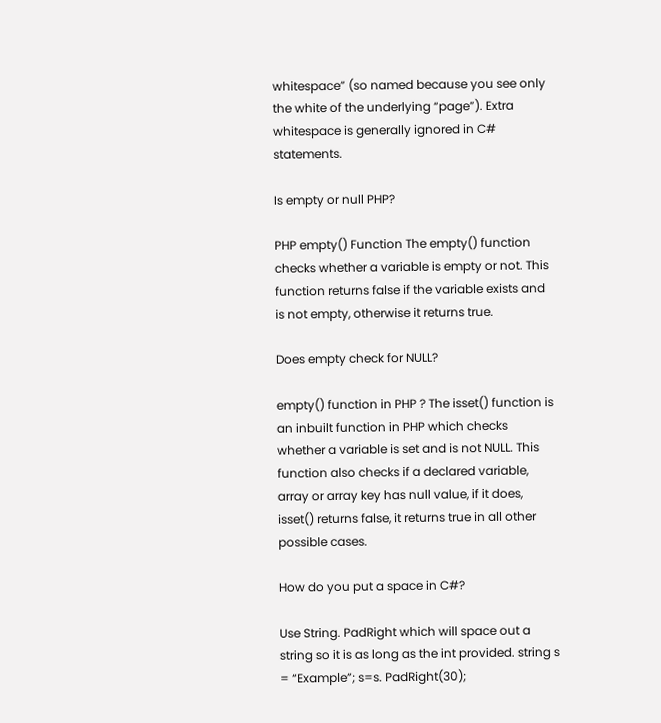whitespace” (so named because you see only the white of the underlying “page”). Extra whitespace is generally ignored in C# statements.

Is empty or null PHP?

PHP empty() Function The empty() function checks whether a variable is empty or not. This function returns false if the variable exists and is not empty, otherwise it returns true.

Does empty check for NULL?

empty() function in PHP ? The isset() function is an inbuilt function in PHP which checks whether a variable is set and is not NULL. This function also checks if a declared variable, array or array key has null value, if it does, isset() returns false, it returns true in all other possible cases.

How do you put a space in C#?

Use String. PadRight which will space out a string so it is as long as the int provided. string s = “Example”; s=s. PadRight(30);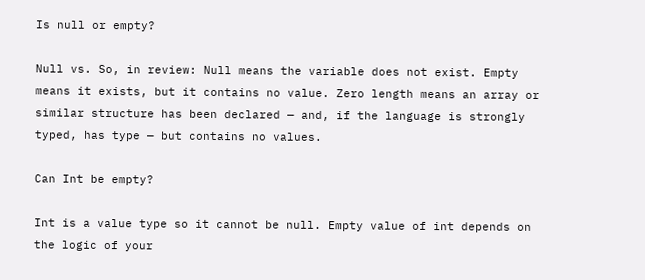Is null or empty?

Null vs. So, in review: Null means the variable does not exist. Empty means it exists, but it contains no value. Zero length means an array or similar structure has been declared — and, if the language is strongly typed, has type — but contains no values.

Can Int be empty?

Int is a value type so it cannot be null. Empty value of int depends on the logic of your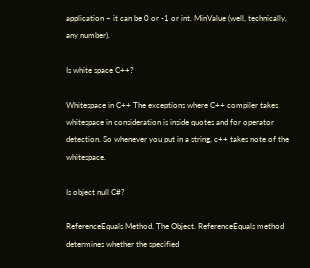application – it can be 0 or -1 or int. MinValue (well, technically, any number).

Is white space C++?

Whitespace in C++ The exceptions where C++ compiler takes whitespace in consideration is inside quotes and for operator detection. So whenever you put in a string, c++ takes note of the whitespace.

Is object null C#?

ReferenceEquals Method. The Object. ReferenceEquals method determines whether the specified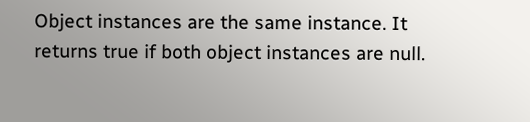Object instances are the same instance. It returns true if both object instances are null.